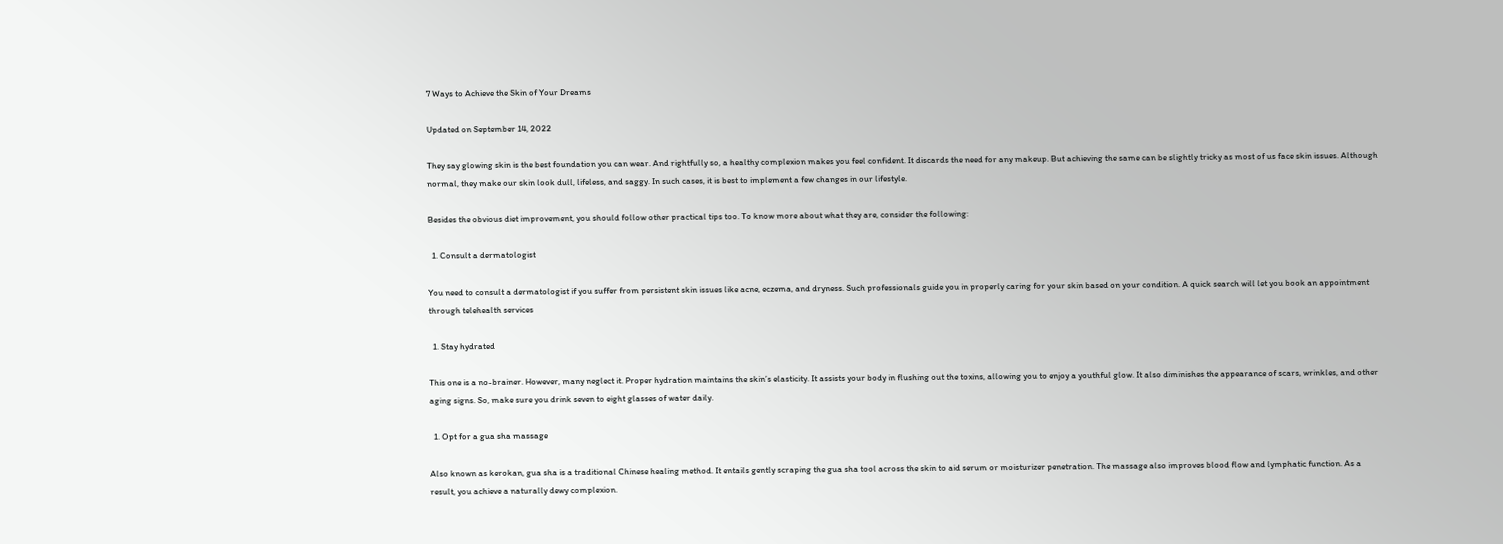7 Ways to Achieve the Skin of Your Dreams

Updated on September 14, 2022

They say glowing skin is the best foundation you can wear. And rightfully so, a healthy complexion makes you feel confident. It discards the need for any makeup. But achieving the same can be slightly tricky as most of us face skin issues. Although normal, they make our skin look dull, lifeless, and saggy. In such cases, it is best to implement a few changes in our lifestyle.

Besides the obvious diet improvement, you should follow other practical tips too. To know more about what they are, consider the following:

  1. Consult a dermatologist

You need to consult a dermatologist if you suffer from persistent skin issues like acne, eczema, and dryness. Such professionals guide you in properly caring for your skin based on your condition. A quick search will let you book an appointment through telehealth services

  1. Stay hydrated

This one is a no-brainer. However, many neglect it. Proper hydration maintains the skin’s elasticity. It assists your body in flushing out the toxins, allowing you to enjoy a youthful glow. It also diminishes the appearance of scars, wrinkles, and other aging signs. So, make sure you drink seven to eight glasses of water daily.

  1. Opt for a gua sha massage

Also known as kerokan, gua sha is a traditional Chinese healing method. It entails gently scraping the gua sha tool across the skin to aid serum or moisturizer penetration. The massage also improves blood flow and lymphatic function. As a result, you achieve a naturally dewy complexion.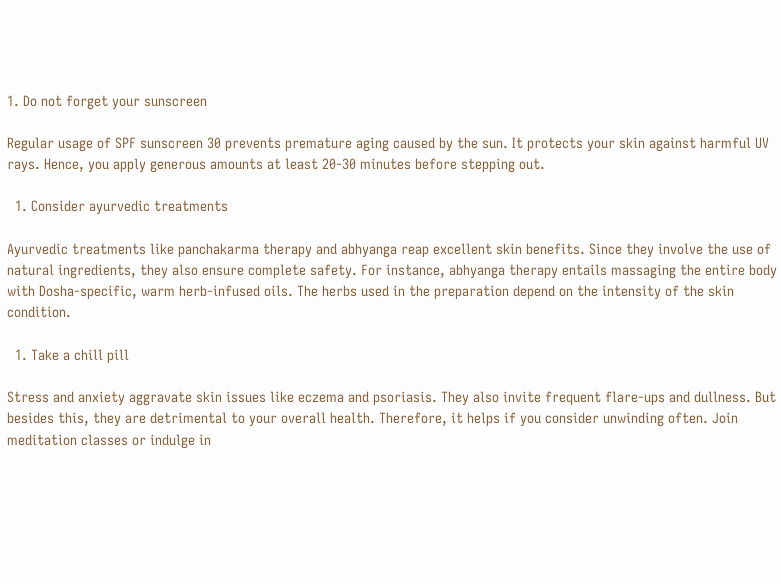1. Do not forget your sunscreen

Regular usage of SPF sunscreen 30 prevents premature aging caused by the sun. It protects your skin against harmful UV rays. Hence, you apply generous amounts at least 20-30 minutes before stepping out.

  1. Consider ayurvedic treatments

Ayurvedic treatments like panchakarma therapy and abhyanga reap excellent skin benefits. Since they involve the use of natural ingredients, they also ensure complete safety. For instance, abhyanga therapy entails massaging the entire body with Dosha-specific, warm herb-infused oils. The herbs used in the preparation depend on the intensity of the skin condition.

  1. Take a chill pill

Stress and anxiety aggravate skin issues like eczema and psoriasis. They also invite frequent flare-ups and dullness. But besides this, they are detrimental to your overall health. Therefore, it helps if you consider unwinding often. Join meditation classes or indulge in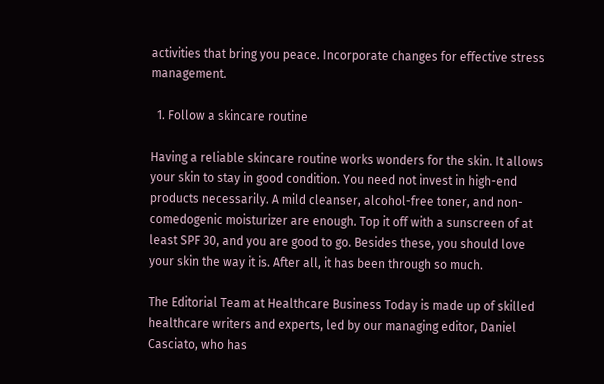activities that bring you peace. Incorporate changes for effective stress management.

  1. Follow a skincare routine

Having a reliable skincare routine works wonders for the skin. It allows your skin to stay in good condition. You need not invest in high-end products necessarily. A mild cleanser, alcohol-free toner, and non-comedogenic moisturizer are enough. Top it off with a sunscreen of at least SPF 30, and you are good to go. Besides these, you should love your skin the way it is. After all, it has been through so much.

The Editorial Team at Healthcare Business Today is made up of skilled healthcare writers and experts, led by our managing editor, Daniel Casciato, who has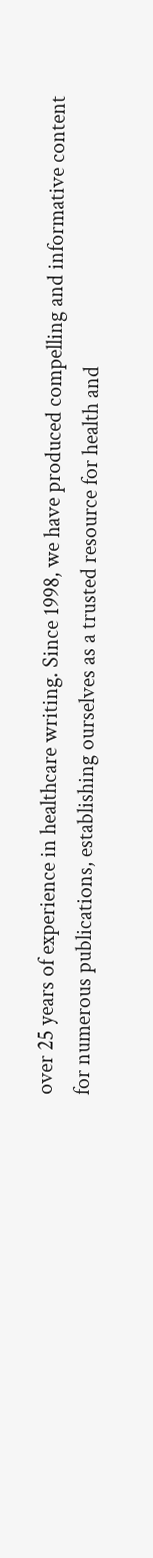over 25 years of experience in healthcare writing. Since 1998, we have produced compelling and informative content for numerous publications, establishing ourselves as a trusted resource for health and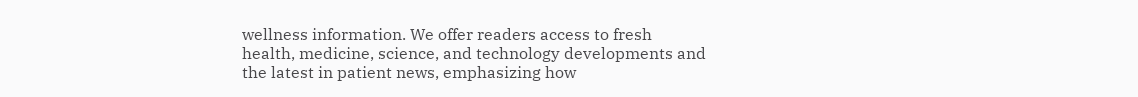wellness information. We offer readers access to fresh health, medicine, science, and technology developments and the latest in patient news, emphasizing how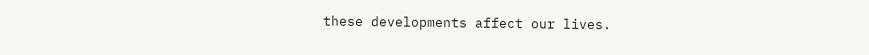these developments affect our lives.